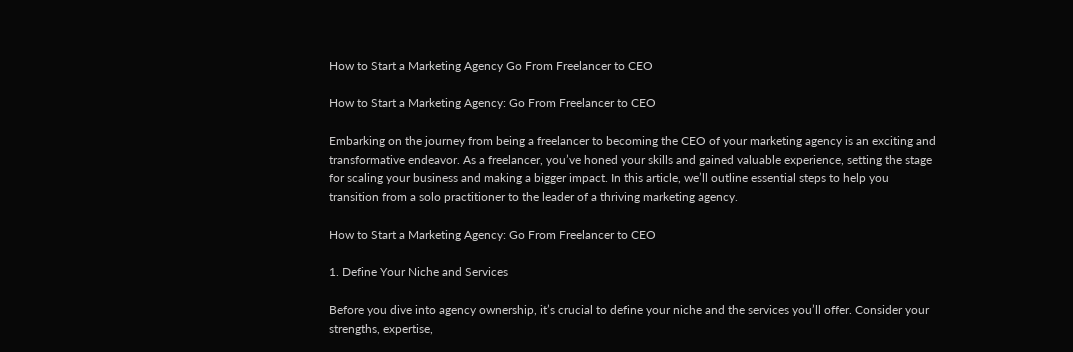How to Start a Marketing Agency Go From Freelancer to CEO

How to Start a Marketing Agency: Go From Freelancer to CEO

Embarking on the journey from being a freelancer to becoming the CEO of your marketing agency is an exciting and transformative endeavor. As a freelancer, you’ve honed your skills and gained valuable experience, setting the stage for scaling your business and making a bigger impact. In this article, we’ll outline essential steps to help you transition from a solo practitioner to the leader of a thriving marketing agency.

How to Start a Marketing Agency: Go From Freelancer to CEO

1. Define Your Niche and Services

Before you dive into agency ownership, it’s crucial to define your niche and the services you’ll offer. Consider your strengths, expertise,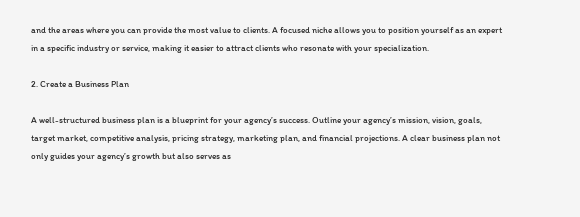and the areas where you can provide the most value to clients. A focused niche allows you to position yourself as an expert in a specific industry or service, making it easier to attract clients who resonate with your specialization.

2. Create a Business Plan

A well-structured business plan is a blueprint for your agency’s success. Outline your agency’s mission, vision, goals, target market, competitive analysis, pricing strategy, marketing plan, and financial projections. A clear business plan not only guides your agency’s growth but also serves as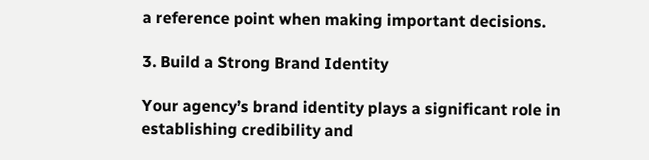a reference point when making important decisions.

3. Build a Strong Brand Identity

Your agency’s brand identity plays a significant role in establishing credibility and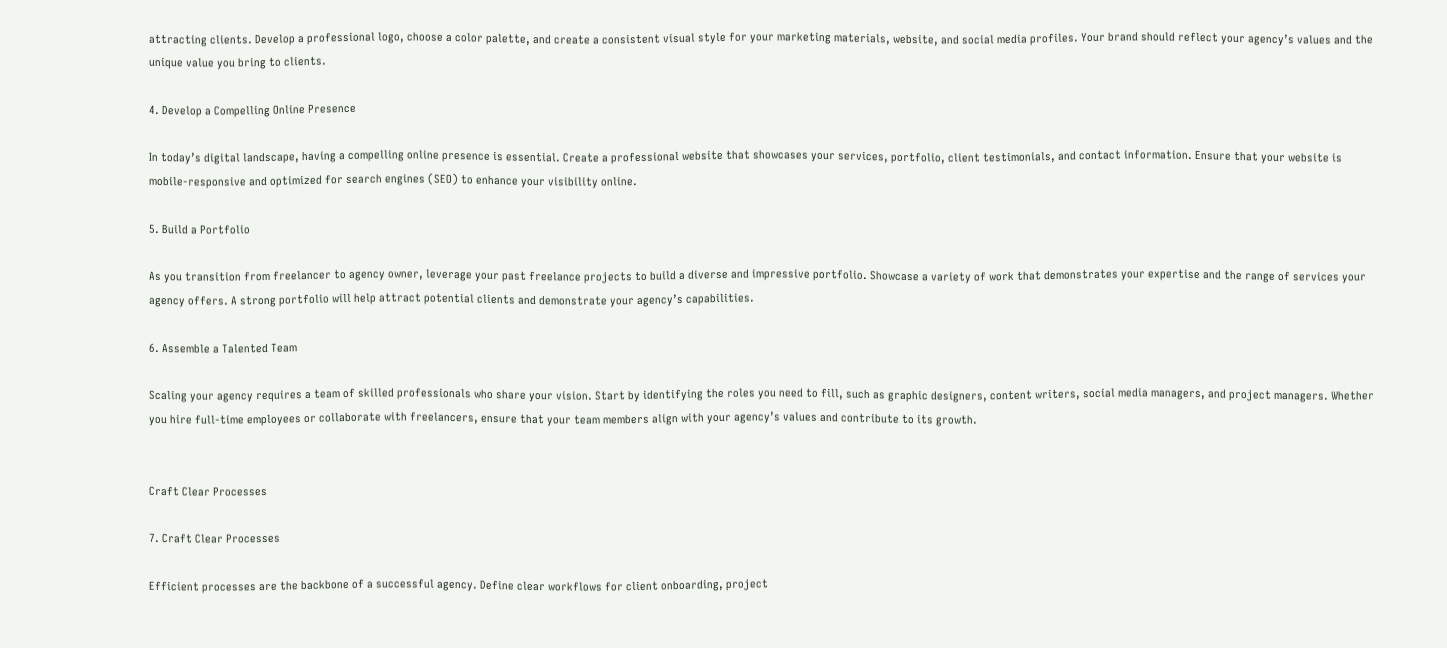attracting clients. Develop a professional logo, choose a color palette, and create a consistent visual style for your marketing materials, website, and social media profiles. Your brand should reflect your agency’s values and the unique value you bring to clients.

4. Develop a Compelling Online Presence

In today’s digital landscape, having a compelling online presence is essential. Create a professional website that showcases your services, portfolio, client testimonials, and contact information. Ensure that your website is mobile-responsive and optimized for search engines (SEO) to enhance your visibility online.

5. Build a Portfolio

As you transition from freelancer to agency owner, leverage your past freelance projects to build a diverse and impressive portfolio. Showcase a variety of work that demonstrates your expertise and the range of services your agency offers. A strong portfolio will help attract potential clients and demonstrate your agency’s capabilities.

6. Assemble a Talented Team

Scaling your agency requires a team of skilled professionals who share your vision. Start by identifying the roles you need to fill, such as graphic designers, content writers, social media managers, and project managers. Whether you hire full-time employees or collaborate with freelancers, ensure that your team members align with your agency’s values and contribute to its growth.


Craft Clear Processes

7. Craft Clear Processes

Efficient processes are the backbone of a successful agency. Define clear workflows for client onboarding, project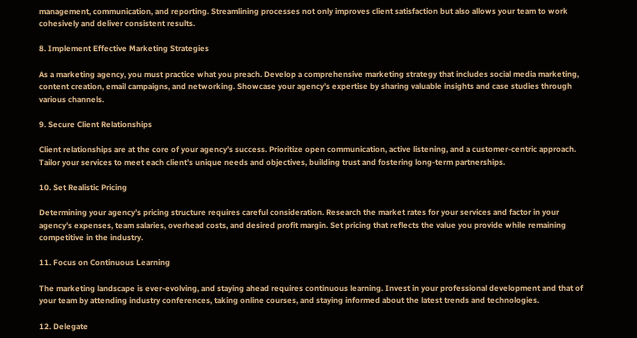management, communication, and reporting. Streamlining processes not only improves client satisfaction but also allows your team to work cohesively and deliver consistent results.

8. Implement Effective Marketing Strategies

As a marketing agency, you must practice what you preach. Develop a comprehensive marketing strategy that includes social media marketing, content creation, email campaigns, and networking. Showcase your agency’s expertise by sharing valuable insights and case studies through various channels.

9. Secure Client Relationships

Client relationships are at the core of your agency’s success. Prioritize open communication, active listening, and a customer-centric approach. Tailor your services to meet each client’s unique needs and objectives, building trust and fostering long-term partnerships.

10. Set Realistic Pricing

Determining your agency’s pricing structure requires careful consideration. Research the market rates for your services and factor in your agency’s expenses, team salaries, overhead costs, and desired profit margin. Set pricing that reflects the value you provide while remaining competitive in the industry.

11. Focus on Continuous Learning

The marketing landscape is ever-evolving, and staying ahead requires continuous learning. Invest in your professional development and that of your team by attending industry conferences, taking online courses, and staying informed about the latest trends and technologies.

12. Delegate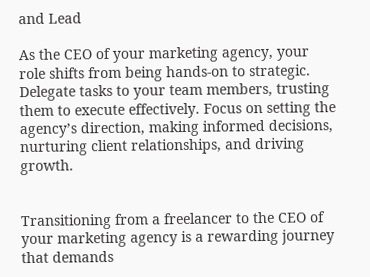and Lead

As the CEO of your marketing agency, your role shifts from being hands-on to strategic. Delegate tasks to your team members, trusting them to execute effectively. Focus on setting the agency’s direction, making informed decisions, nurturing client relationships, and driving growth.


Transitioning from a freelancer to the CEO of your marketing agency is a rewarding journey that demands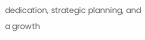dedication, strategic planning, and a growth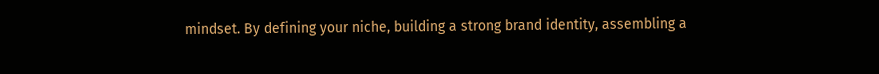mindset. By defining your niche, building a strong brand identity, assembling a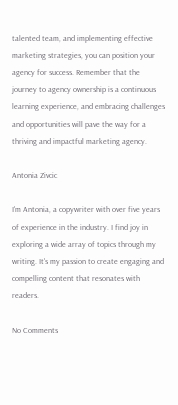talented team, and implementing effective marketing strategies, you can position your agency for success. Remember that the journey to agency ownership is a continuous learning experience, and embracing challenges and opportunities will pave the way for a thriving and impactful marketing agency.

Antonia Zivcic

I'm Antonia, a copywriter with over five years of experience in the industry. I find joy in exploring a wide array of topics through my writing. It's my passion to create engaging and compelling content that resonates with readers.

No Comments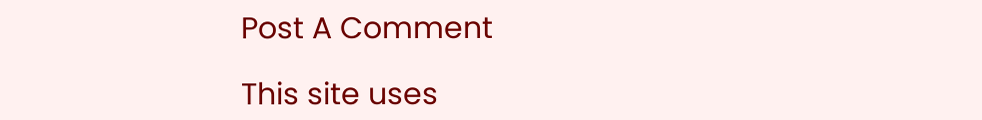Post A Comment

This site uses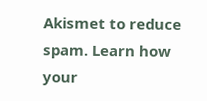Akismet to reduce spam. Learn how your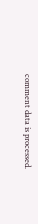comment data is processed.